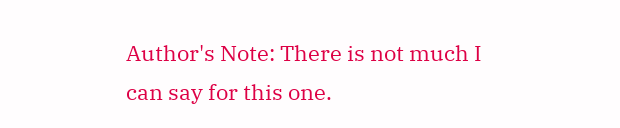Author's Note: There is not much I can say for this one.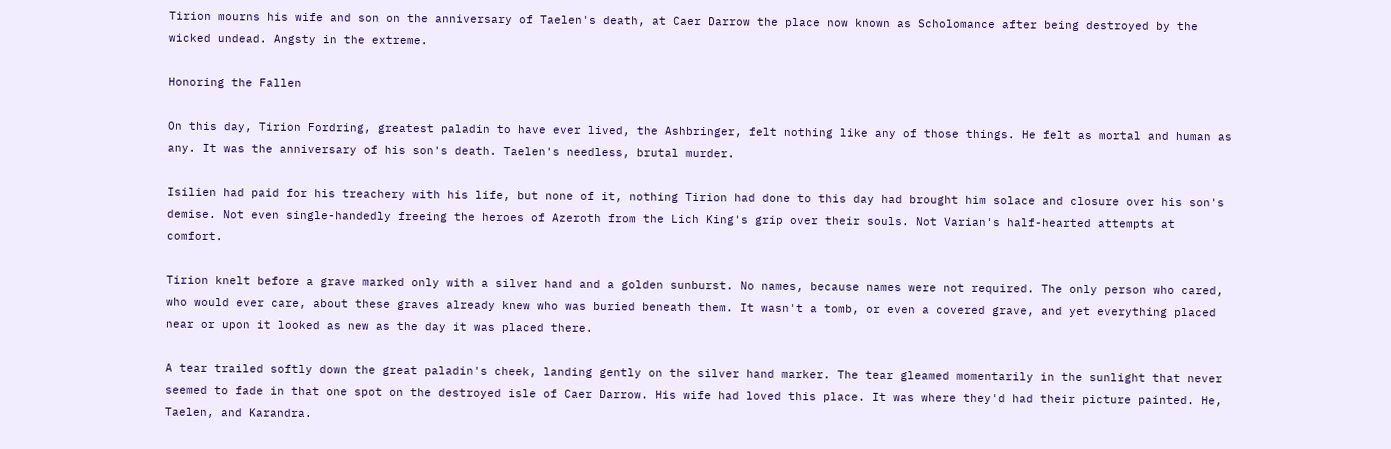Tirion mourns his wife and son on the anniversary of Taelen's death, at Caer Darrow the place now known as Scholomance after being destroyed by the wicked undead. Angsty in the extreme.

Honoring the Fallen

On this day, Tirion Fordring, greatest paladin to have ever lived, the Ashbringer, felt nothing like any of those things. He felt as mortal and human as any. It was the anniversary of his son's death. Taelen's needless, brutal murder.

Isilien had paid for his treachery with his life, but none of it, nothing Tirion had done to this day had brought him solace and closure over his son's demise. Not even single-handedly freeing the heroes of Azeroth from the Lich King's grip over their souls. Not Varian's half-hearted attempts at comfort.

Tirion knelt before a grave marked only with a silver hand and a golden sunburst. No names, because names were not required. The only person who cared, who would ever care, about these graves already knew who was buried beneath them. It wasn't a tomb, or even a covered grave, and yet everything placed near or upon it looked as new as the day it was placed there.

A tear trailed softly down the great paladin's cheek, landing gently on the silver hand marker. The tear gleamed momentarily in the sunlight that never seemed to fade in that one spot on the destroyed isle of Caer Darrow. His wife had loved this place. It was where they'd had their picture painted. He, Taelen, and Karandra.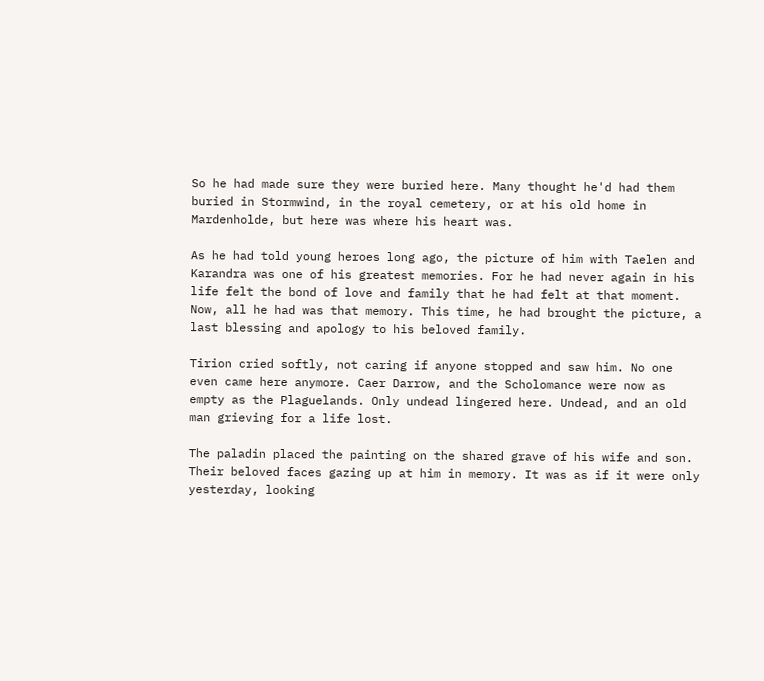So he had made sure they were buried here. Many thought he'd had them buried in Stormwind, in the royal cemetery, or at his old home in Mardenholde, but here was where his heart was.

As he had told young heroes long ago, the picture of him with Taelen and Karandra was one of his greatest memories. For he had never again in his life felt the bond of love and family that he had felt at that moment. Now, all he had was that memory. This time, he had brought the picture, a last blessing and apology to his beloved family.

Tirion cried softly, not caring if anyone stopped and saw him. No one even came here anymore. Caer Darrow, and the Scholomance were now as empty as the Plaguelands. Only undead lingered here. Undead, and an old man grieving for a life lost.

The paladin placed the painting on the shared grave of his wife and son. Their beloved faces gazing up at him in memory. It was as if it were only yesterday, looking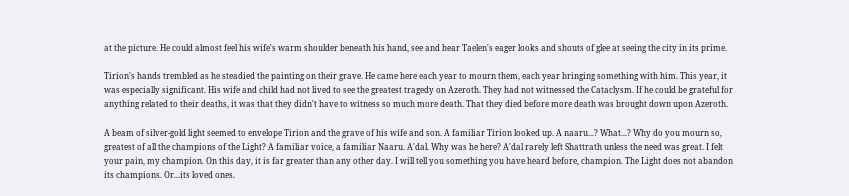at the picture. He could almost feel his wife's warm shoulder beneath his hand, see and hear Taelen's eager looks and shouts of glee at seeing the city in its prime.

Tirion's hands trembled as he steadied the painting on their grave. He came here each year to mourn them, each year bringing something with him. This year, it was especially significant. His wife and child had not lived to see the greatest tragedy on Azeroth. They had not witnessed the Cataclysm. If he could be grateful for anything related to their deaths, it was that they didn't have to witness so much more death. That they died before more death was brought down upon Azeroth.

A beam of silver-gold light seemed to envelope Tirion and the grave of his wife and son. A familiar Tirion looked up. A naaru...? What...? Why do you mourn so, greatest of all the champions of the Light? A familiar voice, a familiar Naaru. A'dal. Why was he here? A'dal rarely left Shattrath unless the need was great. I felt your pain, my champion. On this day, it is far greater than any other day. I will tell you something you have heard before, champion. The Light does not abandon its champions. Or...its loved ones.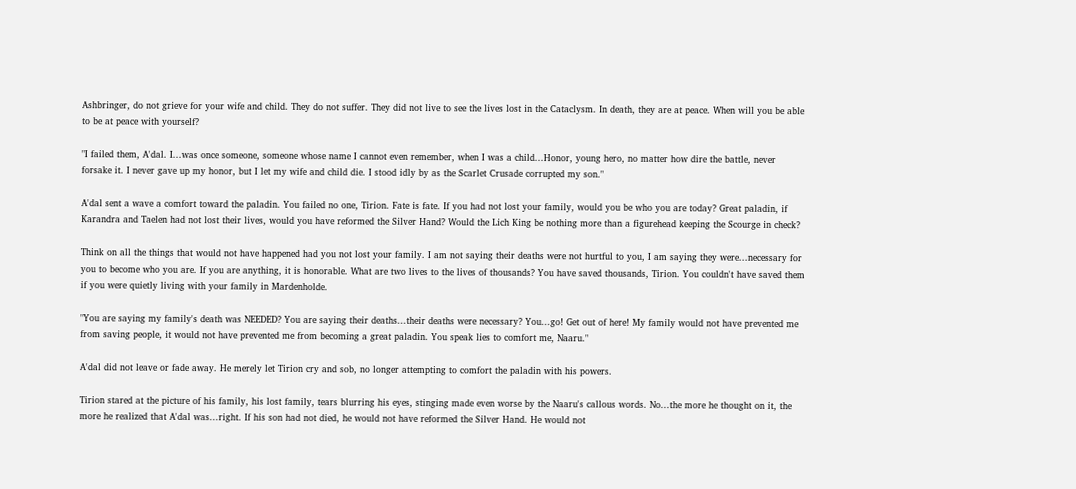Ashbringer, do not grieve for your wife and child. They do not suffer. They did not live to see the lives lost in the Cataclysm. In death, they are at peace. When will you be able to be at peace with yourself?

"I failed them, A'dal. I...was once someone, someone whose name I cannot even remember, when I was a child...Honor, young hero, no matter how dire the battle, never forsake it. I never gave up my honor, but I let my wife and child die. I stood idly by as the Scarlet Crusade corrupted my son."

A'dal sent a wave a comfort toward the paladin. You failed no one, Tirion. Fate is fate. If you had not lost your family, would you be who you are today? Great paladin, if Karandra and Taelen had not lost their lives, would you have reformed the Silver Hand? Would the Lich King be nothing more than a figurehead keeping the Scourge in check?

Think on all the things that would not have happened had you not lost your family. I am not saying their deaths were not hurtful to you, I am saying they were...necessary for you to become who you are. If you are anything, it is honorable. What are two lives to the lives of thousands? You have saved thousands, Tirion. You couldn't have saved them if you were quietly living with your family in Mardenholde.

"You are saying my family's death was NEEDED? You are saying their deaths...their deaths were necessary? You...go! Get out of here! My family would not have prevented me from saving people, it would not have prevented me from becoming a great paladin. You speak lies to comfort me, Naaru."

A'dal did not leave or fade away. He merely let Tirion cry and sob, no longer attempting to comfort the paladin with his powers.

Tirion stared at the picture of his family, his lost family, tears blurring his eyes, stinging made even worse by the Naaru's callous words. No...the more he thought on it, the more he realized that A'dal was...right. If his son had not died, he would not have reformed the Silver Hand. He would not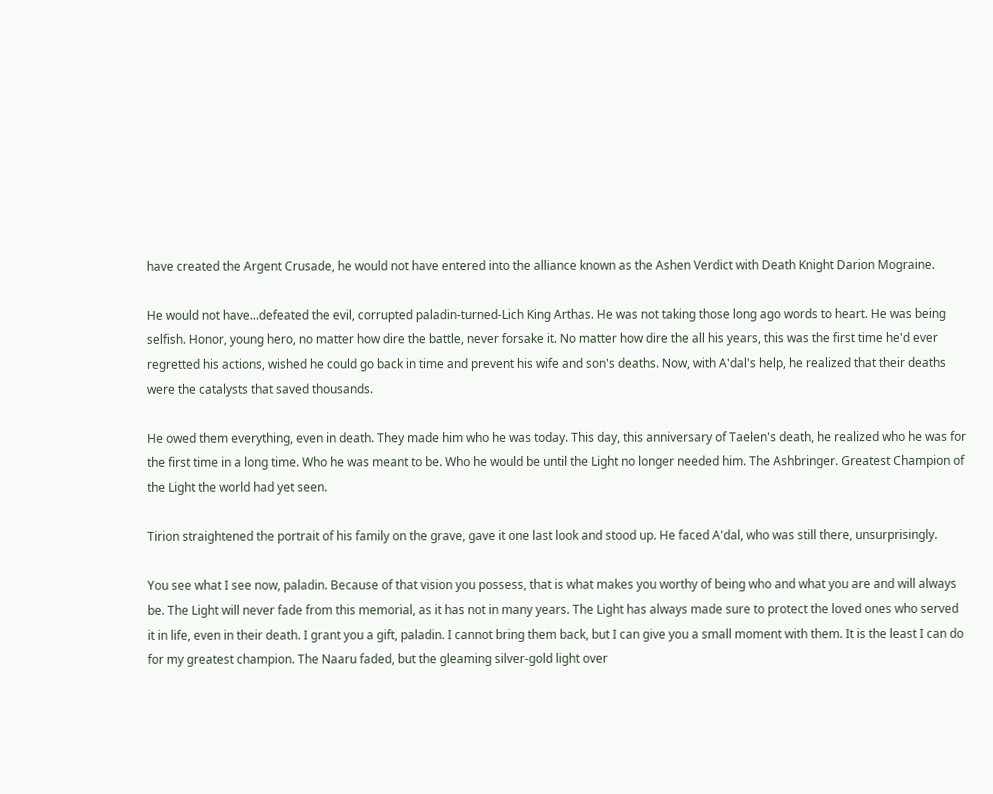have created the Argent Crusade, he would not have entered into the alliance known as the Ashen Verdict with Death Knight Darion Mograine.

He would not have...defeated the evil, corrupted paladin-turned-Lich King Arthas. He was not taking those long ago words to heart. He was being selfish. Honor, young hero, no matter how dire the battle, never forsake it. No matter how dire the all his years, this was the first time he'd ever regretted his actions, wished he could go back in time and prevent his wife and son's deaths. Now, with A'dal's help, he realized that their deaths were the catalysts that saved thousands.

He owed them everything, even in death. They made him who he was today. This day, this anniversary of Taelen's death, he realized who he was for the first time in a long time. Who he was meant to be. Who he would be until the Light no longer needed him. The Ashbringer. Greatest Champion of the Light the world had yet seen.

Tirion straightened the portrait of his family on the grave, gave it one last look and stood up. He faced A'dal, who was still there, unsurprisingly.

You see what I see now, paladin. Because of that vision you possess, that is what makes you worthy of being who and what you are and will always be. The Light will never fade from this memorial, as it has not in many years. The Light has always made sure to protect the loved ones who served it in life, even in their death. I grant you a gift, paladin. I cannot bring them back, but I can give you a small moment with them. It is the least I can do for my greatest champion. The Naaru faded, but the gleaming silver-gold light over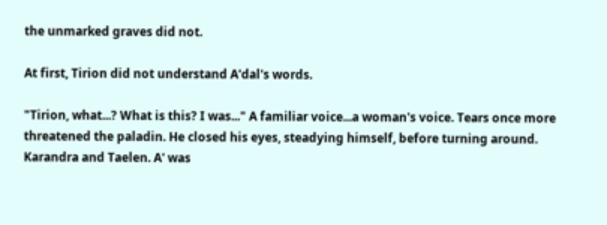the unmarked graves did not.

At first, Tirion did not understand A'dal's words.

"Tirion, what...? What is this? I was..." A familiar voice...a woman's voice. Tears once more threatened the paladin. He closed his eyes, steadying himself, before turning around. Karandra and Taelen. A' was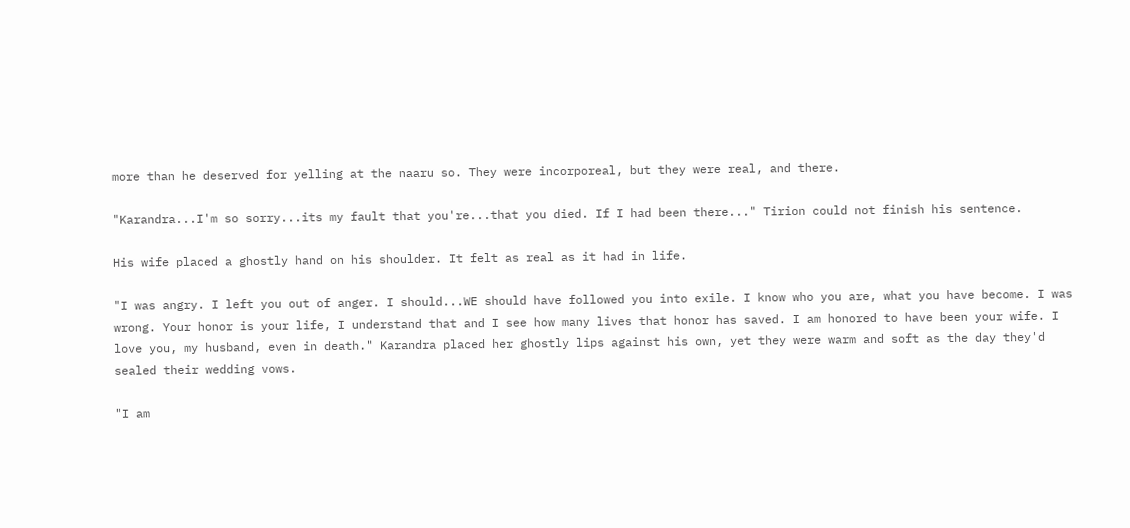more than he deserved for yelling at the naaru so. They were incorporeal, but they were real, and there.

"Karandra...I'm so sorry...its my fault that you're...that you died. If I had been there..." Tirion could not finish his sentence.

His wife placed a ghostly hand on his shoulder. It felt as real as it had in life.

"I was angry. I left you out of anger. I should...WE should have followed you into exile. I know who you are, what you have become. I was wrong. Your honor is your life, I understand that and I see how many lives that honor has saved. I am honored to have been your wife. I love you, my husband, even in death." Karandra placed her ghostly lips against his own, yet they were warm and soft as the day they'd sealed their wedding vows.

"I am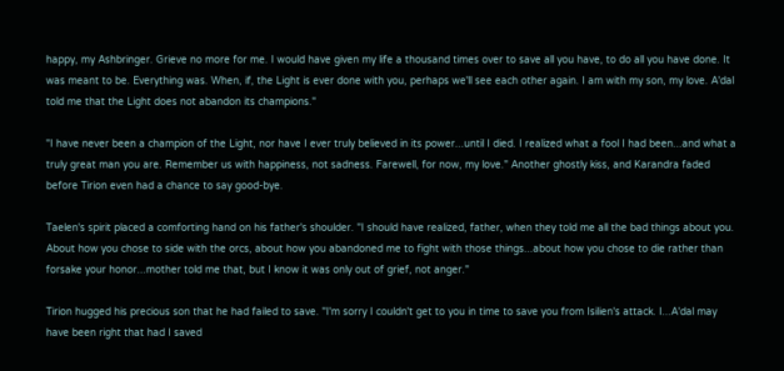happy, my Ashbringer. Grieve no more for me. I would have given my life a thousand times over to save all you have, to do all you have done. It was meant to be. Everything was. When, if, the Light is ever done with you, perhaps we'll see each other again. I am with my son, my love. A'dal told me that the Light does not abandon its champions."

"I have never been a champion of the Light, nor have I ever truly believed in its power...until I died. I realized what a fool I had been...and what a truly great man you are. Remember us with happiness, not sadness. Farewell, for now, my love." Another ghostly kiss, and Karandra faded before Tirion even had a chance to say good-bye.

Taelen's spirit placed a comforting hand on his father's shoulder. "I should have realized, father, when they told me all the bad things about you. About how you chose to side with the orcs, about how you abandoned me to fight with those things...about how you chose to die rather than forsake your honor...mother told me that, but I know it was only out of grief, not anger."

Tirion hugged his precious son that he had failed to save. "I'm sorry I couldn't get to you in time to save you from Isilien's attack. I...A'dal may have been right that had I saved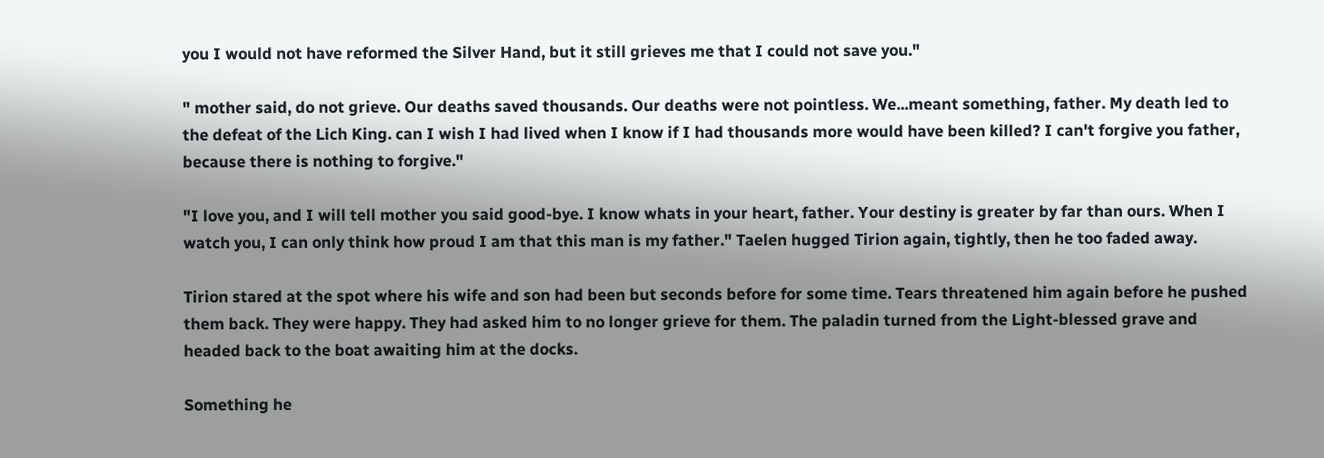you I would not have reformed the Silver Hand, but it still grieves me that I could not save you."

" mother said, do not grieve. Our deaths saved thousands. Our deaths were not pointless. We...meant something, father. My death led to the defeat of the Lich King. can I wish I had lived when I know if I had thousands more would have been killed? I can't forgive you father, because there is nothing to forgive."

"I love you, and I will tell mother you said good-bye. I know whats in your heart, father. Your destiny is greater by far than ours. When I watch you, I can only think how proud I am that this man is my father." Taelen hugged Tirion again, tightly, then he too faded away.

Tirion stared at the spot where his wife and son had been but seconds before for some time. Tears threatened him again before he pushed them back. They were happy. They had asked him to no longer grieve for them. The paladin turned from the Light-blessed grave and headed back to the boat awaiting him at the docks.

Something he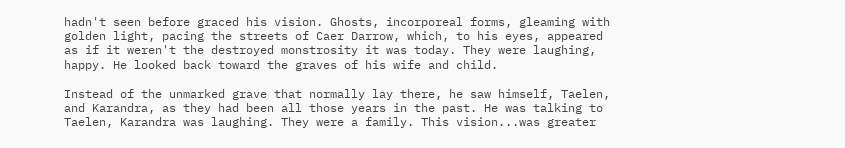hadn't seen before graced his vision. Ghosts, incorporeal forms, gleaming with golden light, pacing the streets of Caer Darrow, which, to his eyes, appeared as if it weren't the destroyed monstrosity it was today. They were laughing, happy. He looked back toward the graves of his wife and child.

Instead of the unmarked grave that normally lay there, he saw himself, Taelen, and Karandra, as they had been all those years in the past. He was talking to Taelen, Karandra was laughing. They were a family. This vision...was greater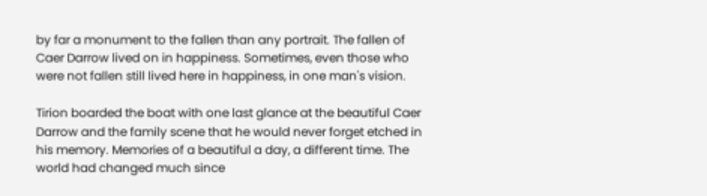by far a monument to the fallen than any portrait. The fallen of Caer Darrow lived on in happiness. Sometimes, even those who were not fallen still lived here in happiness, in one man's vision.

Tirion boarded the boat with one last glance at the beautiful Caer Darrow and the family scene that he would never forget etched in his memory. Memories of a beautiful a day, a different time. The world had changed much since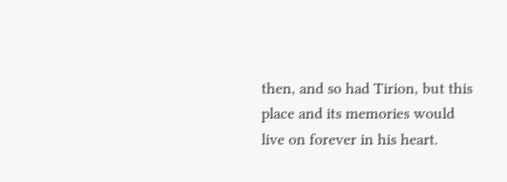then, and so had Tirion, but this place and its memories would live on forever in his heart.